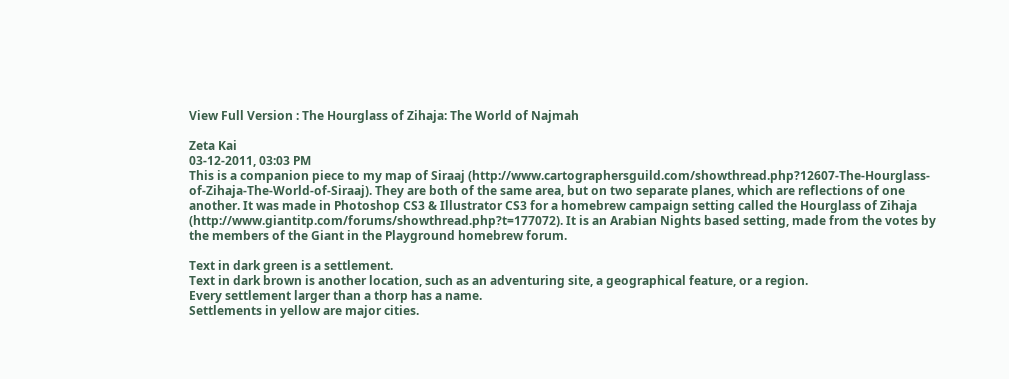View Full Version : The Hourglass of Zihaja: The World of Najmah

Zeta Kai
03-12-2011, 03:03 PM
This is a companion piece to my map of Siraaj (http://www.cartographersguild.com/showthread.php?12607-The-Hourglass-of-Zihaja-The-World-of-Siraaj). They are both of the same area, but on two separate planes, which are reflections of one another. It was made in Photoshop CS3 & Illustrator CS3 for a homebrew campaign setting called the Hourglass of Zihaja (http://www.giantitp.com/forums/showthread.php?t=177072). It is an Arabian Nights based setting, made from the votes by the members of the Giant in the Playground homebrew forum.

Text in dark green is a settlement.
Text in dark brown is another location, such as an adventuring site, a geographical feature, or a region.
Every settlement larger than a thorp has a name.
Settlements in yellow are major cities.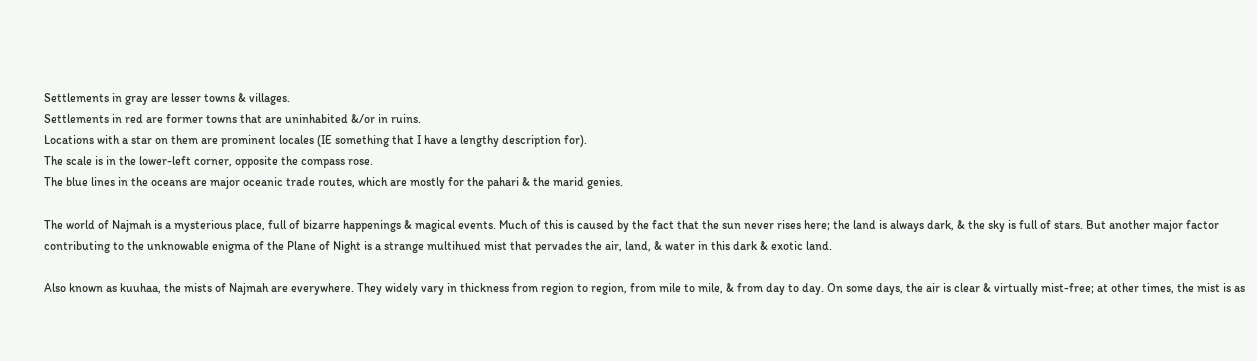Settlements in gray are lesser towns & villages.
Settlements in red are former towns that are uninhabited &/or in ruins.
Locations with a star on them are prominent locales (IE something that I have a lengthy description for).
The scale is in the lower-left corner, opposite the compass rose.
The blue lines in the oceans are major oceanic trade routes, which are mostly for the pahari & the marid genies.

The world of Najmah is a mysterious place, full of bizarre happenings & magical events. Much of this is caused by the fact that the sun never rises here; the land is always dark, & the sky is full of stars. But another major factor contributing to the unknowable enigma of the Plane of Night is a strange multihued mist that pervades the air, land, & water in this dark & exotic land.

Also known as kuuhaa, the mists of Najmah are everywhere. They widely vary in thickness from region to region, from mile to mile, & from day to day. On some days, the air is clear & virtually mist-free; at other times, the mist is as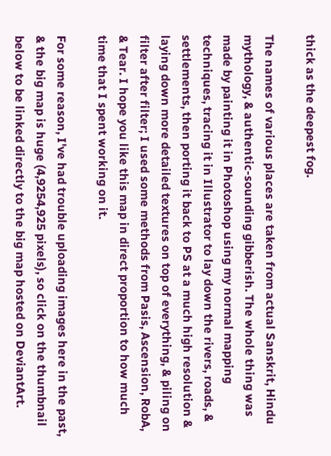thick as the deepest fog.

The names of various places are taken from actual Sanskrit, Hindu mythology, & authentic-sounding gibberish. The whole thing was made by painting it in Photoshop using my normal mapping techniques, tracing it in Illustrator to lay down the rivers, roads, & settlements, then porting it back to PS at a much high resolution & laying down more detailed textures on top of everything, & piling on filter after filter; I used some methods from Pasis, Ascension, RobA, & Tear. I hope you like this map in direct proportion to how much time that I spent working on it.

For some reason, I've had trouble uploading images here in the past, & the big map is huge (4,9254,925 pixels), so click on the thumbnail below to be linked directly to the big map hosted on DeviantArt.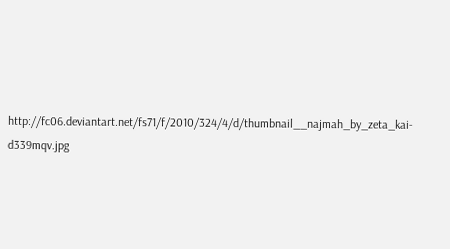http://fc06.deviantart.net/fs71/f/2010/324/4/d/thumbnail__najmah_by_zeta_kai-d339mqv.jpg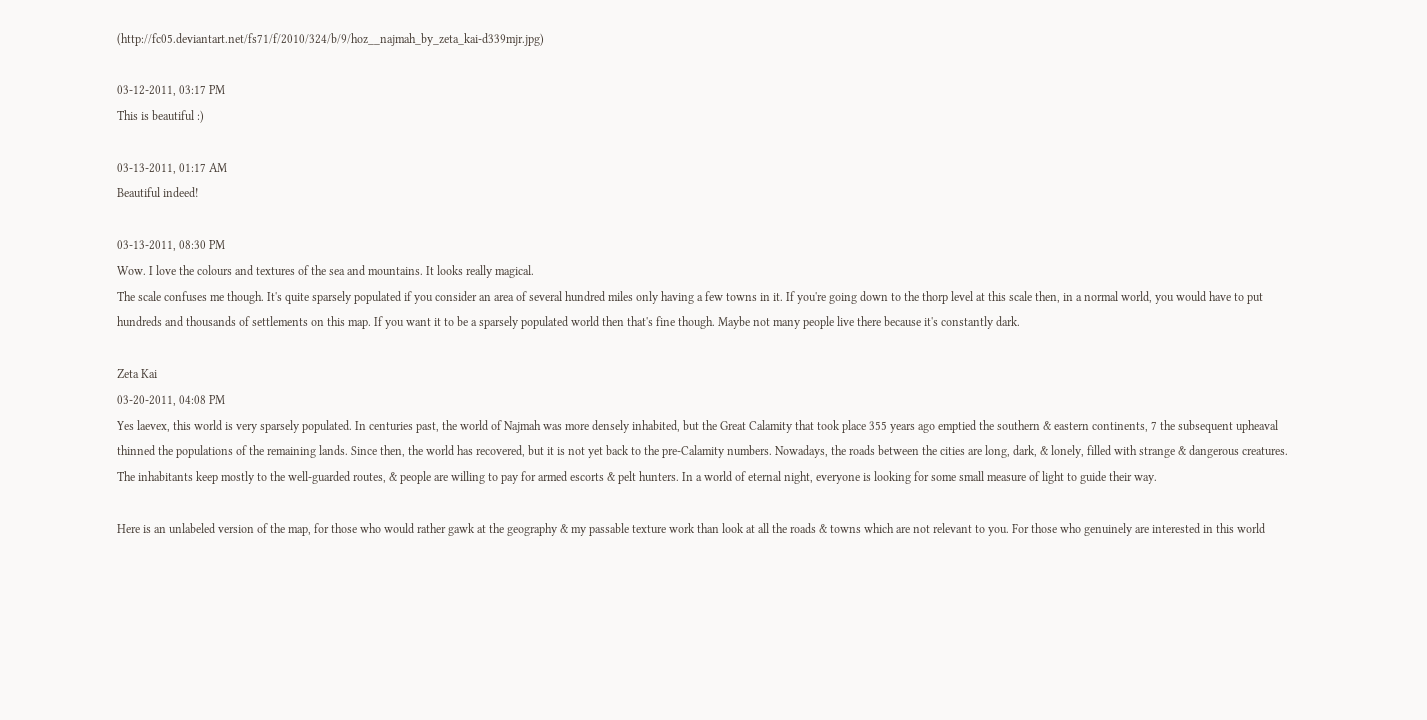(http://fc05.deviantart.net/fs71/f/2010/324/b/9/hoz__najmah_by_zeta_kai-d339mjr.jpg)

03-12-2011, 03:17 PM
This is beautiful :)

03-13-2011, 01:17 AM
Beautiful indeed!

03-13-2011, 08:30 PM
Wow. I love the colours and textures of the sea and mountains. It looks really magical.
The scale confuses me though. It's quite sparsely populated if you consider an area of several hundred miles only having a few towns in it. If you're going down to the thorp level at this scale then, in a normal world, you would have to put hundreds and thousands of settlements on this map. If you want it to be a sparsely populated world then that's fine though. Maybe not many people live there because it's constantly dark.

Zeta Kai
03-20-2011, 04:08 PM
Yes laevex, this world is very sparsely populated. In centuries past, the world of Najmah was more densely inhabited, but the Great Calamity that took place 355 years ago emptied the southern & eastern continents, 7 the subsequent upheaval thinned the populations of the remaining lands. Since then, the world has recovered, but it is not yet back to the pre-Calamity numbers. Nowadays, the roads between the cities are long, dark, & lonely, filled with strange & dangerous creatures. The inhabitants keep mostly to the well-guarded routes, & people are willing to pay for armed escorts & pelt hunters. In a world of eternal night, everyone is looking for some small measure of light to guide their way.

Here is an unlabeled version of the map, for those who would rather gawk at the geography & my passable texture work than look at all the roads & towns which are not relevant to you. For those who genuinely are interested in this world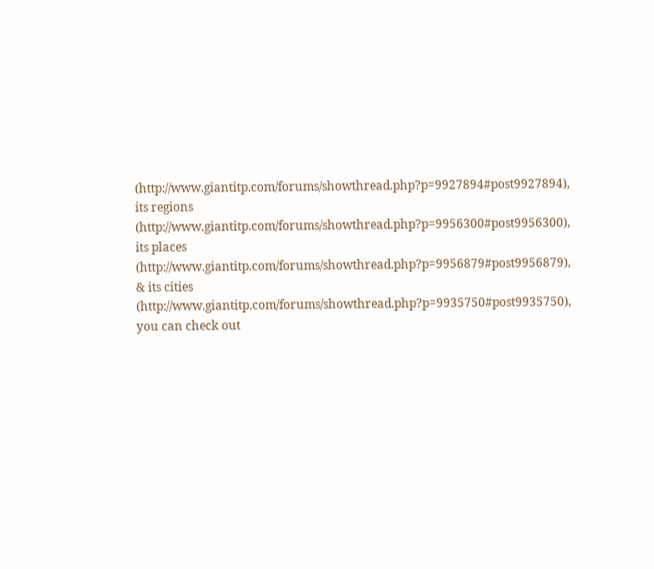(http://www.giantitp.com/forums/showthread.php?p=9927894#post9927894), its regions (http://www.giantitp.com/forums/showthread.php?p=9956300#post9956300), its places (http://www.giantitp.com/forums/showthread.php?p=9956879#post9956879), & its cities (http://www.giantitp.com/forums/showthread.php?p=9935750#post9935750), you can check out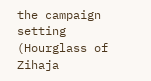the campaign setting (Hourglass of Zihaja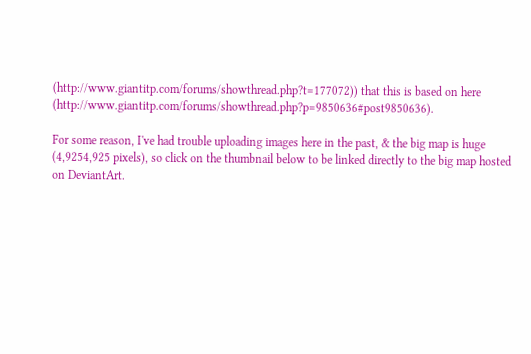(http://www.giantitp.com/forums/showthread.php?t=177072)) that this is based on here (http://www.giantitp.com/forums/showthread.php?p=9850636#post9850636).

For some reason, I've had trouble uploading images here in the past, & the big map is huge (4,9254,925 pixels), so click on the thumbnail below to be linked directly to the big map hosted on DeviantArt.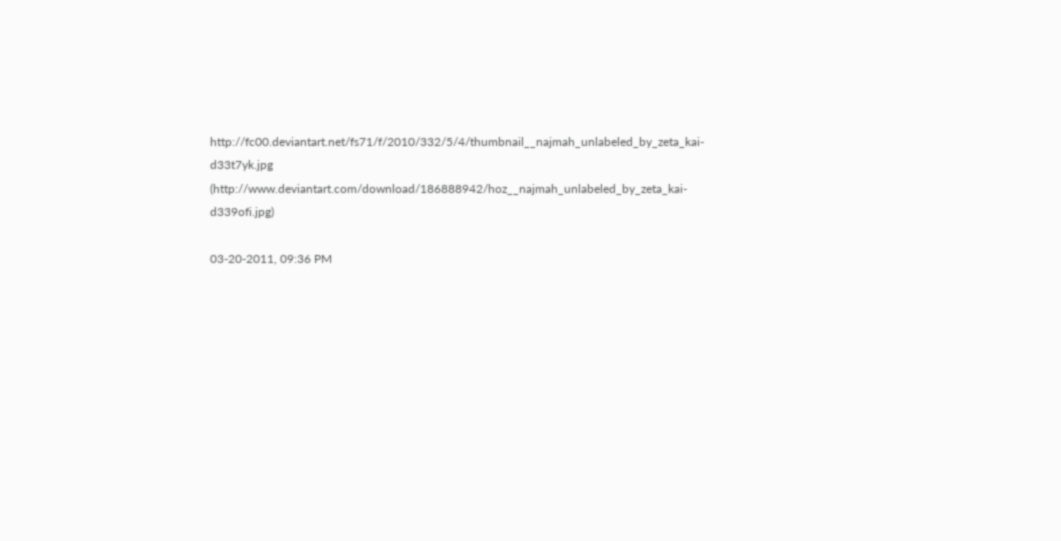http://fc00.deviantart.net/fs71/f/2010/332/5/4/thumbnail__najmah_unlabeled_by_zeta_kai-d33t7yk.jpg (http://www.deviantart.com/download/186888942/hoz__najmah_unlabeled_by_zeta_kai-d339ofi.jpg)

03-20-2011, 09:36 PM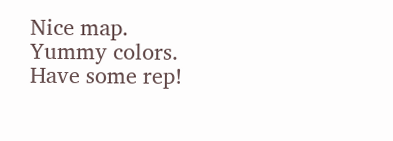Nice map. Yummy colors. Have some rep!